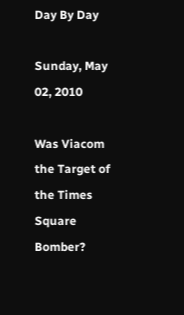Day By Day

Sunday, May 02, 2010

Was Viacom the Target of the Times Square Bomber?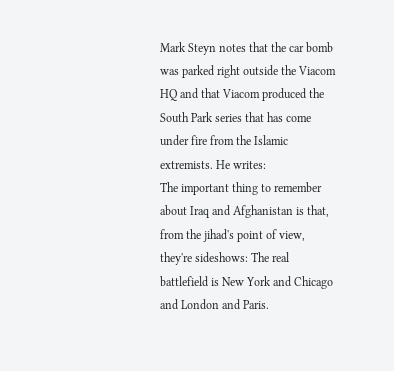Mark Steyn notes that the car bomb was parked right outside the Viacom HQ and that Viacom produced the South Park series that has come under fire from the Islamic extremists. He writes:
The important thing to remember about Iraq and Afghanistan is that, from the jihad's point of view, they're sideshows: The real battlefield is New York and Chicago and London and Paris.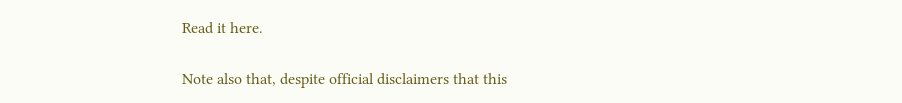Read it here.

Note also that, despite official disclaimers that this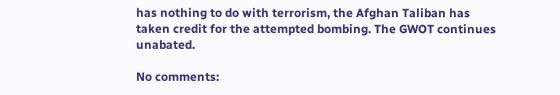has nothing to do with terrorism, the Afghan Taliban has taken credit for the attempted bombing. The GWOT continues unabated.

No comments: